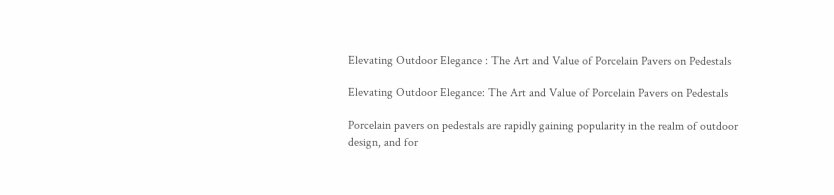Elevating Outdoor Elegance : The Art and Value of Porcelain Pavers on Pedestals

Elevating Outdoor Elegance: The Art and Value of Porcelain Pavers on Pedestals

Porcelain pavers on pedestals are rapidly gaining popularity in the realm of outdoor design, and for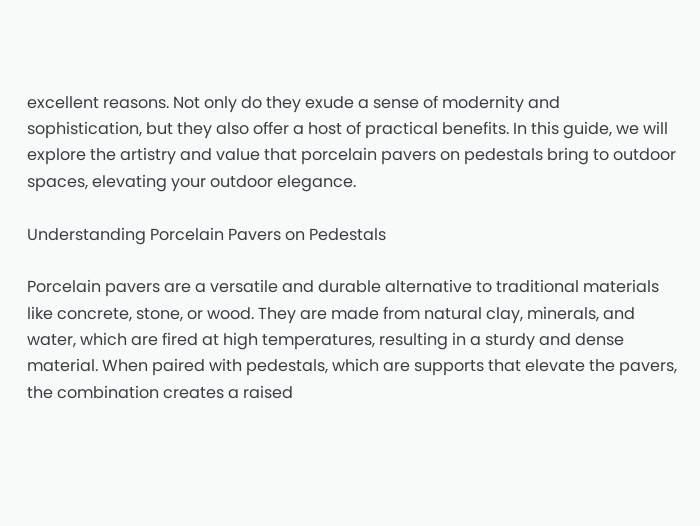excellent reasons. Not only do they exude a sense of modernity and sophistication, but they also offer a host of practical benefits. In this guide, we will explore the artistry and value that porcelain pavers on pedestals bring to outdoor spaces, elevating your outdoor elegance.

Understanding Porcelain Pavers on Pedestals

Porcelain pavers are a versatile and durable alternative to traditional materials like concrete, stone, or wood. They are made from natural clay, minerals, and water, which are fired at high temperatures, resulting in a sturdy and dense material. When paired with pedestals, which are supports that elevate the pavers, the combination creates a raised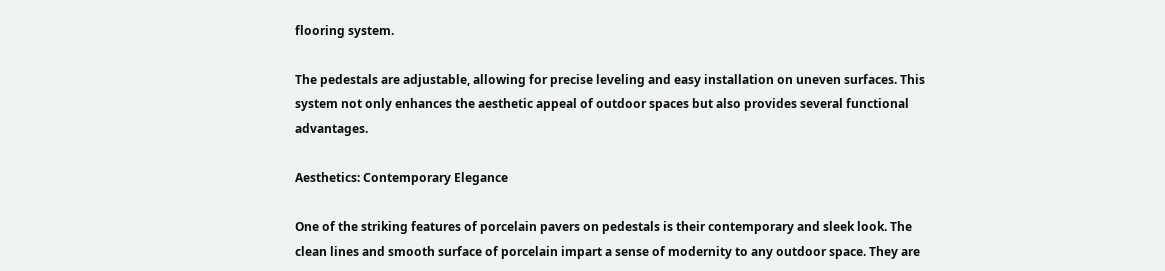flooring system.

The pedestals are adjustable, allowing for precise leveling and easy installation on uneven surfaces. This system not only enhances the aesthetic appeal of outdoor spaces but also provides several functional advantages.

Aesthetics: Contemporary Elegance

One of the striking features of porcelain pavers on pedestals is their contemporary and sleek look. The clean lines and smooth surface of porcelain impart a sense of modernity to any outdoor space. They are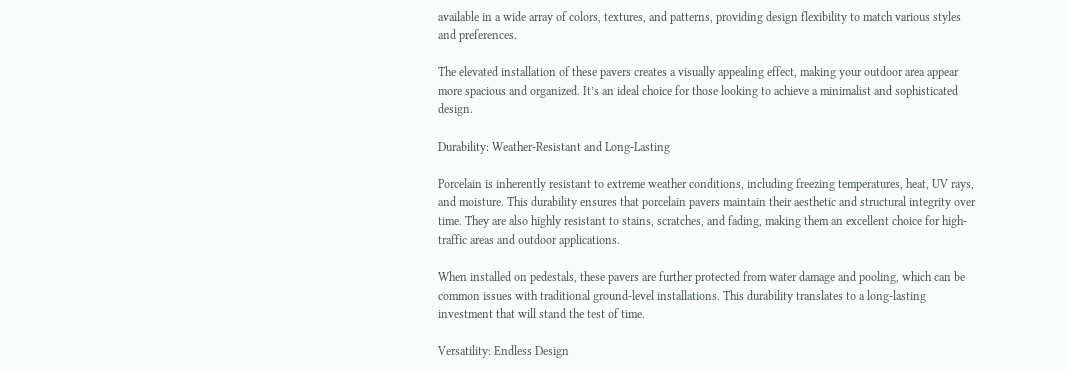available in a wide array of colors, textures, and patterns, providing design flexibility to match various styles and preferences.

The elevated installation of these pavers creates a visually appealing effect, making your outdoor area appear more spacious and organized. It’s an ideal choice for those looking to achieve a minimalist and sophisticated design.

Durability: Weather-Resistant and Long-Lasting

Porcelain is inherently resistant to extreme weather conditions, including freezing temperatures, heat, UV rays, and moisture. This durability ensures that porcelain pavers maintain their aesthetic and structural integrity over time. They are also highly resistant to stains, scratches, and fading, making them an excellent choice for high-traffic areas and outdoor applications.

When installed on pedestals, these pavers are further protected from water damage and pooling, which can be common issues with traditional ground-level installations. This durability translates to a long-lasting investment that will stand the test of time.

Versatility: Endless Design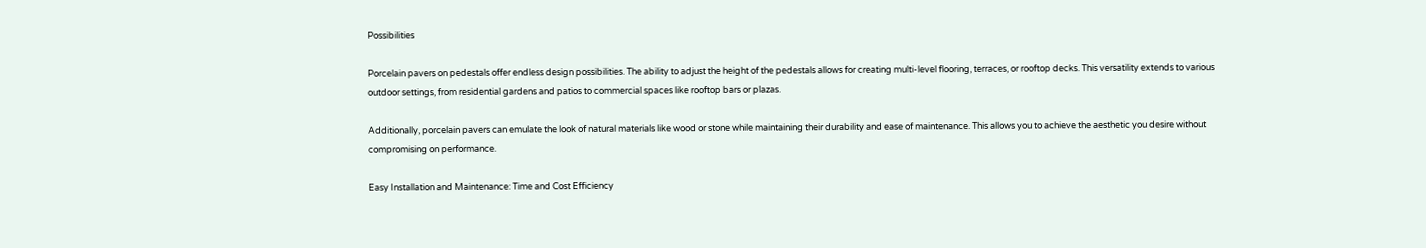Possibilities

Porcelain pavers on pedestals offer endless design possibilities. The ability to adjust the height of the pedestals allows for creating multi-level flooring, terraces, or rooftop decks. This versatility extends to various outdoor settings, from residential gardens and patios to commercial spaces like rooftop bars or plazas.

Additionally, porcelain pavers can emulate the look of natural materials like wood or stone while maintaining their durability and ease of maintenance. This allows you to achieve the aesthetic you desire without compromising on performance.

Easy Installation and Maintenance: Time and Cost Efficiency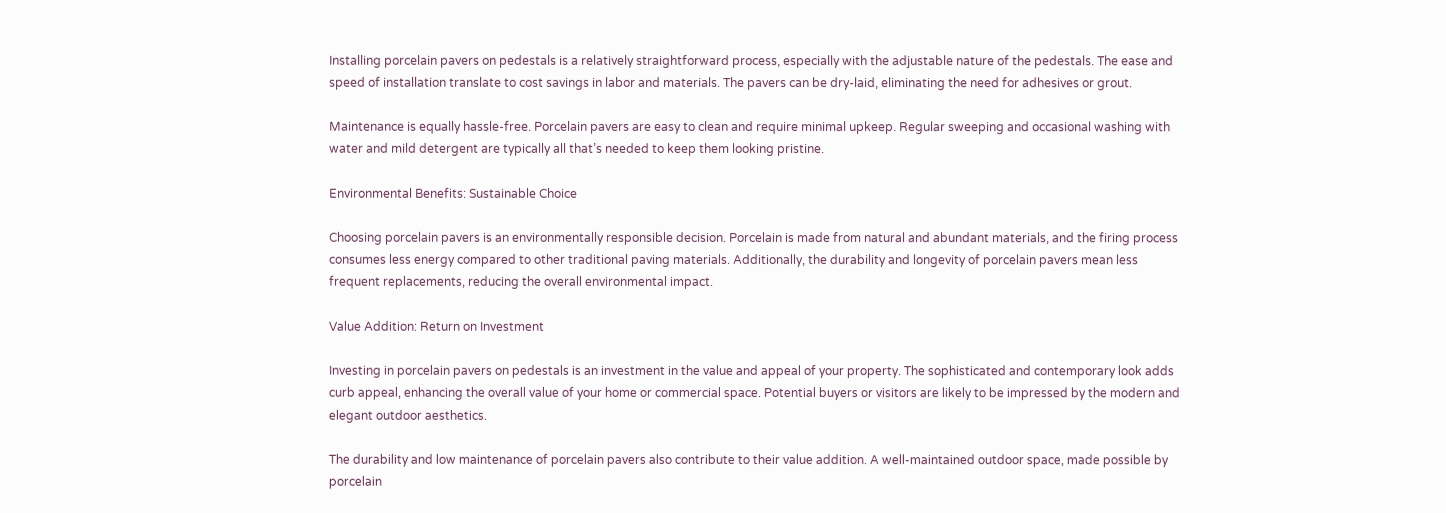Installing porcelain pavers on pedestals is a relatively straightforward process, especially with the adjustable nature of the pedestals. The ease and speed of installation translate to cost savings in labor and materials. The pavers can be dry-laid, eliminating the need for adhesives or grout.

Maintenance is equally hassle-free. Porcelain pavers are easy to clean and require minimal upkeep. Regular sweeping and occasional washing with water and mild detergent are typically all that’s needed to keep them looking pristine.

Environmental Benefits: Sustainable Choice

Choosing porcelain pavers is an environmentally responsible decision. Porcelain is made from natural and abundant materials, and the firing process consumes less energy compared to other traditional paving materials. Additionally, the durability and longevity of porcelain pavers mean less frequent replacements, reducing the overall environmental impact.

Value Addition: Return on Investment

Investing in porcelain pavers on pedestals is an investment in the value and appeal of your property. The sophisticated and contemporary look adds curb appeal, enhancing the overall value of your home or commercial space. Potential buyers or visitors are likely to be impressed by the modern and elegant outdoor aesthetics.

The durability and low maintenance of porcelain pavers also contribute to their value addition. A well-maintained outdoor space, made possible by porcelain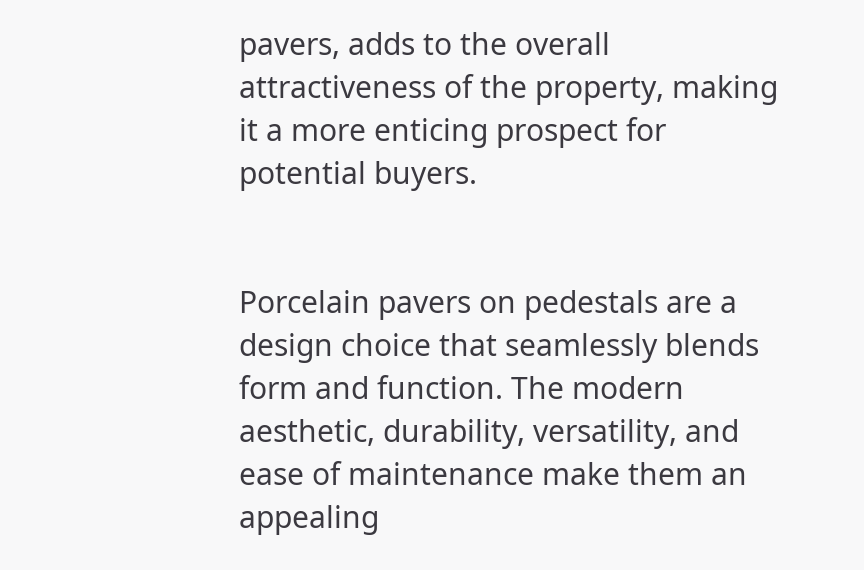pavers, adds to the overall attractiveness of the property, making it a more enticing prospect for potential buyers.


Porcelain pavers on pedestals are a design choice that seamlessly blends form and function. The modern aesthetic, durability, versatility, and ease of maintenance make them an appealing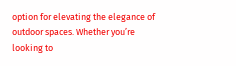option for elevating the elegance of outdoor spaces. Whether you’re looking to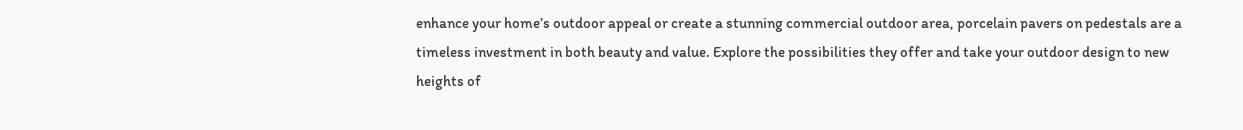enhance your home’s outdoor appeal or create a stunning commercial outdoor area, porcelain pavers on pedestals are a timeless investment in both beauty and value. Explore the possibilities they offer and take your outdoor design to new heights of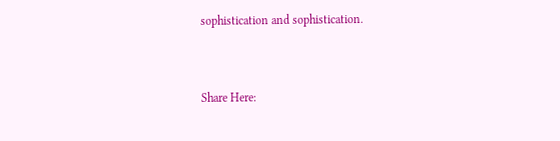sophistication and sophistication.


Share Here: